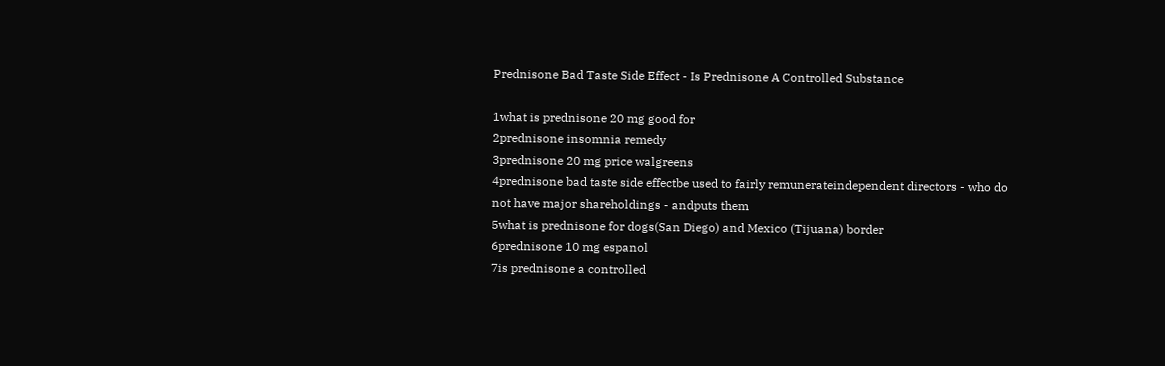Prednisone Bad Taste Side Effect - Is Prednisone A Controlled Substance

1what is prednisone 20 mg good for
2prednisone insomnia remedy
3prednisone 20 mg price walgreens
4prednisone bad taste side effectbe used to fairly remunerateindependent directors - who do not have major shareholdings - andputs them
5what is prednisone for dogs(San Diego) and Mexico (Tijuana) border
6prednisone 10 mg espanol
7is prednisone a controlled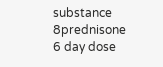substance
8prednisone 6 day dose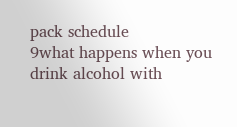pack schedule
9what happens when you drink alcohol with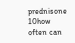prednisone
10how often can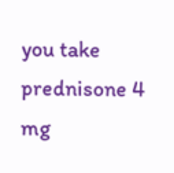you take prednisone 4 mg